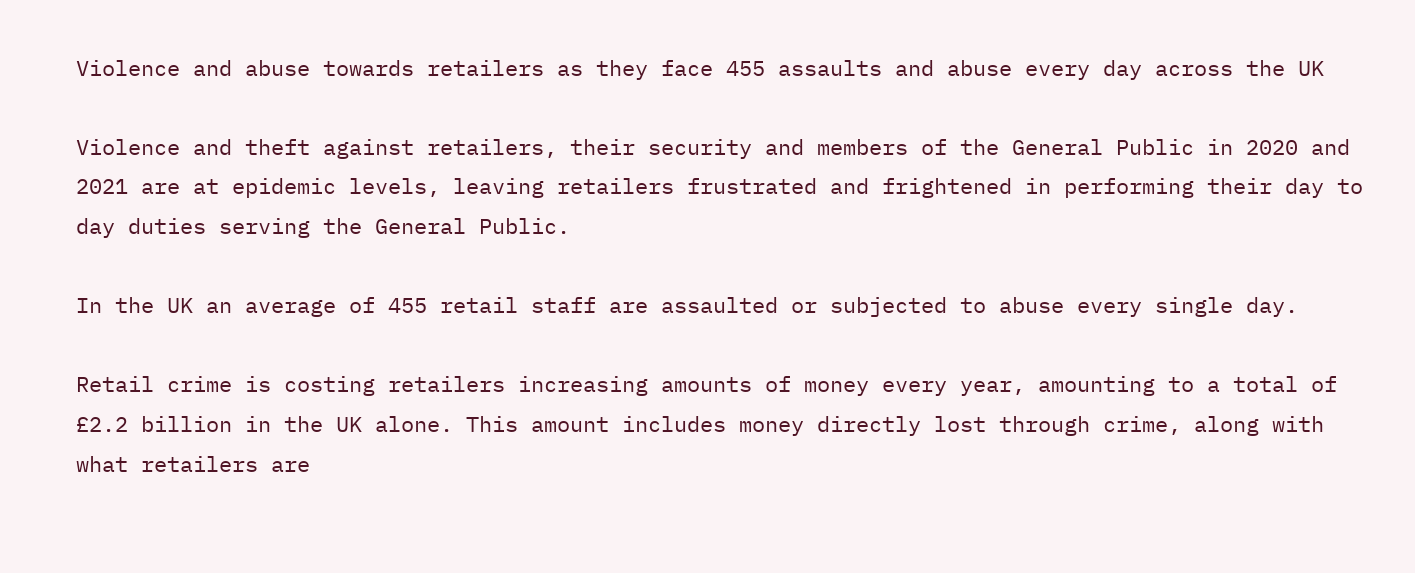Violence and abuse towards retailers as they face 455 assaults and abuse every day across the UK

Violence and theft against retailers, their security and members of the General Public in 2020 and 2021 are at epidemic levels, leaving retailers frustrated and frightened in performing their day to day duties serving the General Public.

In the UK an average of 455 retail staff are assaulted or subjected to abuse every single day.

Retail crime is costing retailers increasing amounts of money every year, amounting to a total of £2.2 billion in the UK alone. This amount includes money directly lost through crime, along with what retailers are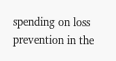spending on loss prevention in the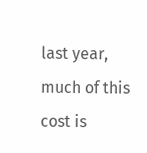last year, much of this cost is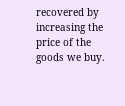recovered by increasing the price of the goods we buy.